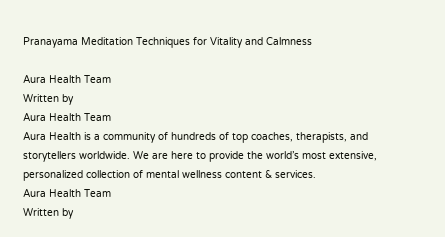Pranayama Meditation Techniques for Vitality and Calmness

Aura Health Team
Written by
Aura Health Team
Aura Health is a community of hundreds of top coaches, therapists, and storytellers worldwide. We are here to provide the world’s most extensive, personalized collection of mental wellness content & services.
Aura Health Team
Written by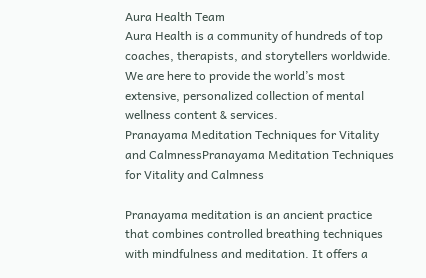Aura Health Team
Aura Health is a community of hundreds of top coaches, therapists, and storytellers worldwide. We are here to provide the world’s most extensive, personalized collection of mental wellness content & services.
Pranayama Meditation Techniques for Vitality and CalmnessPranayama Meditation Techniques for Vitality and Calmness

Pranayama meditation is an ancient practice that combines controlled breathing techniques with mindfulness and meditation. It offers a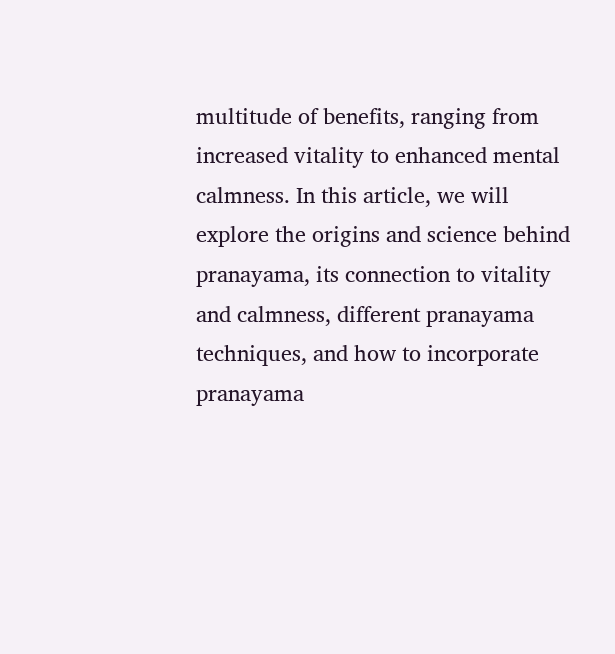multitude of benefits, ranging from increased vitality to enhanced mental calmness. In this article, we will explore the origins and science behind pranayama, its connection to vitality and calmness, different pranayama techniques, and how to incorporate pranayama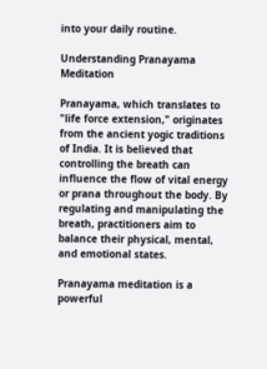into your daily routine.

Understanding Pranayama Meditation

Pranayama, which translates to "life force extension," originates from the ancient yogic traditions of India. It is believed that controlling the breath can influence the flow of vital energy or prana throughout the body. By regulating and manipulating the breath, practitioners aim to balance their physical, mental, and emotional states.

Pranayama meditation is a powerful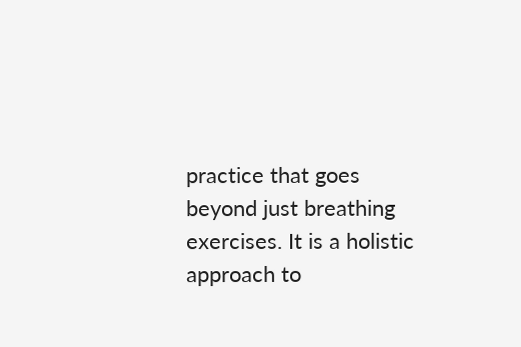practice that goes beyond just breathing exercises. It is a holistic approach to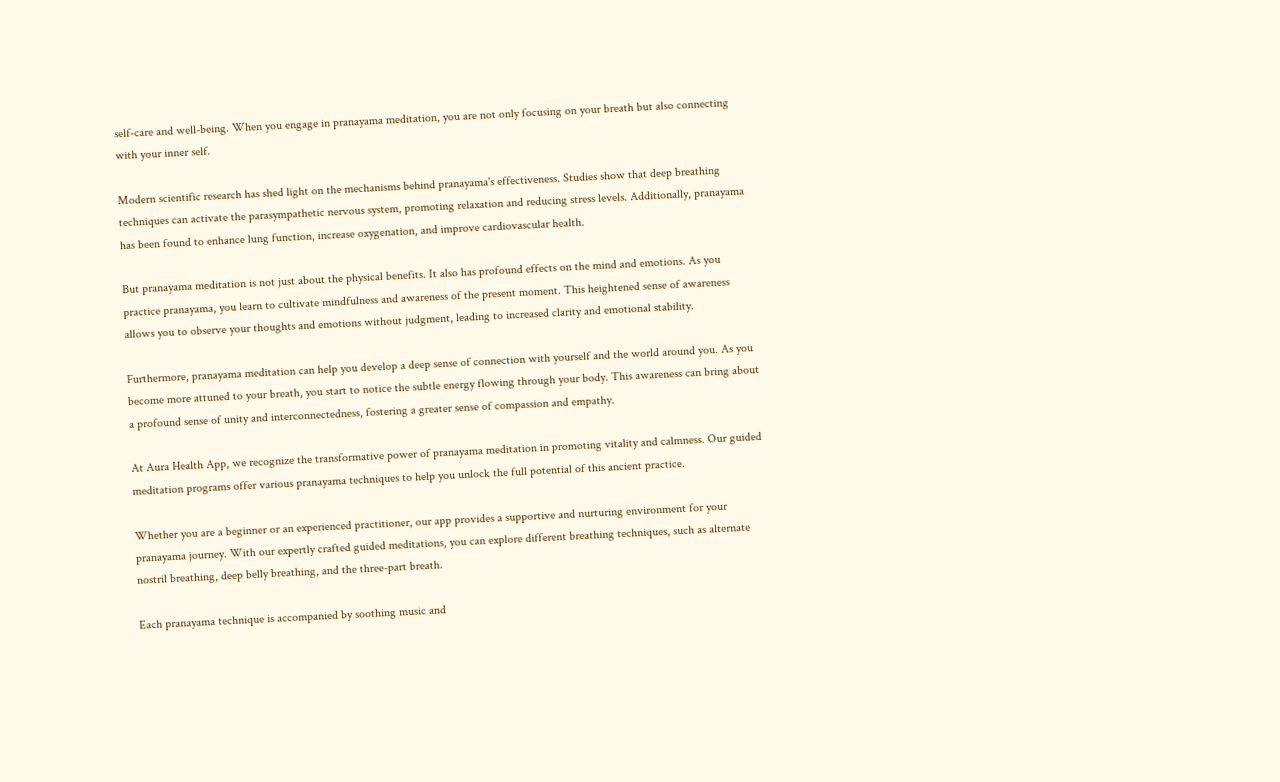self-care and well-being. When you engage in pranayama meditation, you are not only focusing on your breath but also connecting with your inner self.

Modern scientific research has shed light on the mechanisms behind pranayama's effectiveness. Studies show that deep breathing techniques can activate the parasympathetic nervous system, promoting relaxation and reducing stress levels. Additionally, pranayama has been found to enhance lung function, increase oxygenation, and improve cardiovascular health.

But pranayama meditation is not just about the physical benefits. It also has profound effects on the mind and emotions. As you practice pranayama, you learn to cultivate mindfulness and awareness of the present moment. This heightened sense of awareness allows you to observe your thoughts and emotions without judgment, leading to increased clarity and emotional stability.

Furthermore, pranayama meditation can help you develop a deep sense of connection with yourself and the world around you. As you become more attuned to your breath, you start to notice the subtle energy flowing through your body. This awareness can bring about a profound sense of unity and interconnectedness, fostering a greater sense of compassion and empathy.

At Aura Health App, we recognize the transformative power of pranayama meditation in promoting vitality and calmness. Our guided meditation programs offer various pranayama techniques to help you unlock the full potential of this ancient practice.

Whether you are a beginner or an experienced practitioner, our app provides a supportive and nurturing environment for your pranayama journey. With our expertly crafted guided meditations, you can explore different breathing techniques, such as alternate nostril breathing, deep belly breathing, and the three-part breath.

Each pranayama technique is accompanied by soothing music and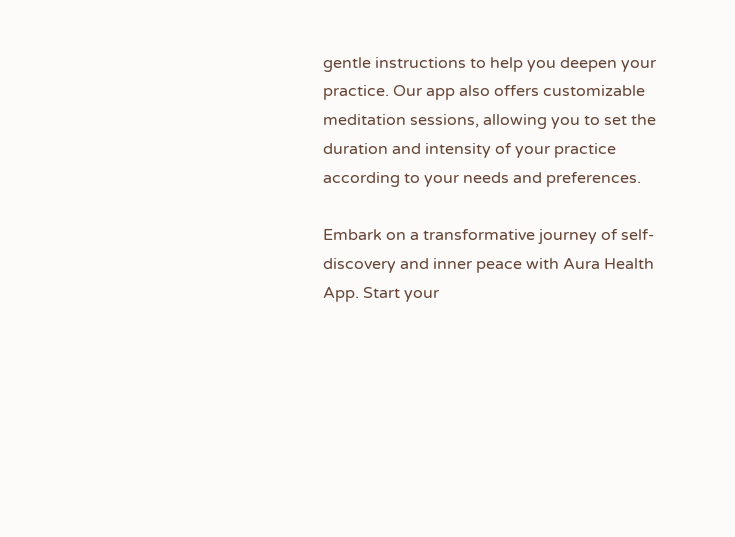gentle instructions to help you deepen your practice. Our app also offers customizable meditation sessions, allowing you to set the duration and intensity of your practice according to your needs and preferences.

Embark on a transformative journey of self-discovery and inner peace with Aura Health App. Start your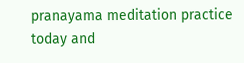pranayama meditation practice today and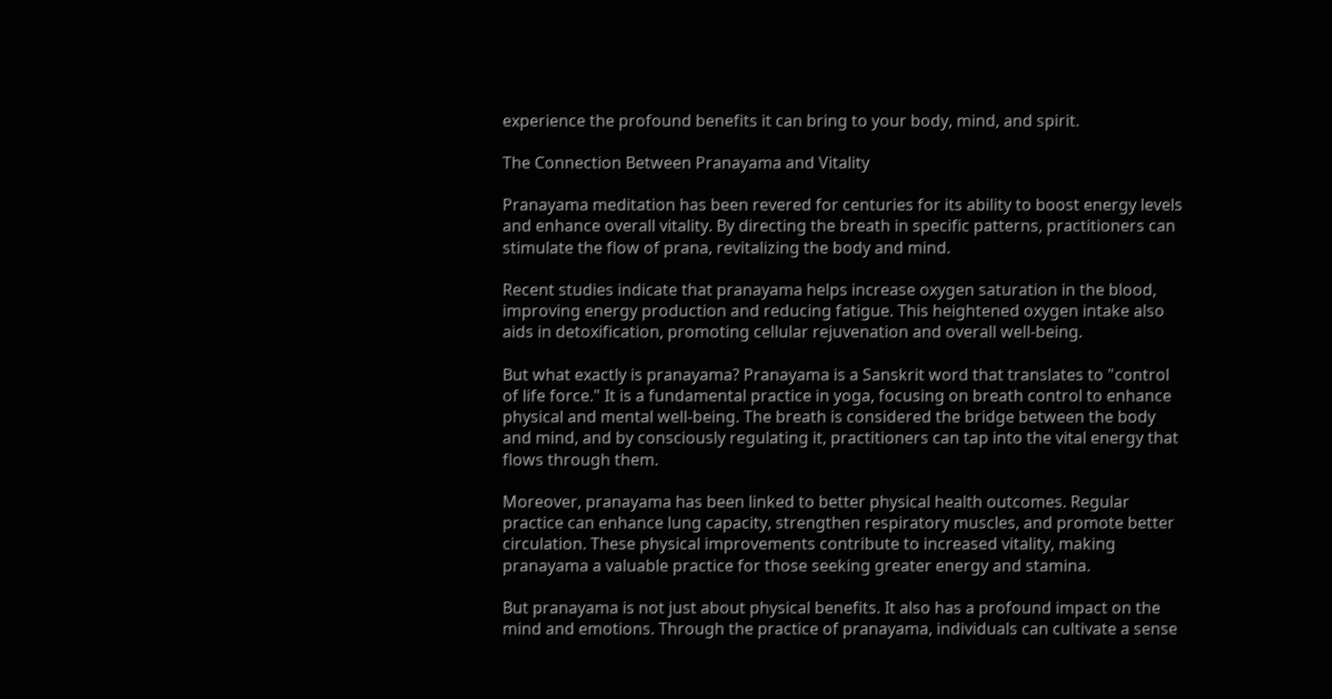experience the profound benefits it can bring to your body, mind, and spirit.

The Connection Between Pranayama and Vitality

Pranayama meditation has been revered for centuries for its ability to boost energy levels and enhance overall vitality. By directing the breath in specific patterns, practitioners can stimulate the flow of prana, revitalizing the body and mind.

Recent studies indicate that pranayama helps increase oxygen saturation in the blood, improving energy production and reducing fatigue. This heightened oxygen intake also aids in detoxification, promoting cellular rejuvenation and overall well-being.

But what exactly is pranayama? Pranayama is a Sanskrit word that translates to "control of life force." It is a fundamental practice in yoga, focusing on breath control to enhance physical and mental well-being. The breath is considered the bridge between the body and mind, and by consciously regulating it, practitioners can tap into the vital energy that flows through them.

Moreover, pranayama has been linked to better physical health outcomes. Regular practice can enhance lung capacity, strengthen respiratory muscles, and promote better circulation. These physical improvements contribute to increased vitality, making pranayama a valuable practice for those seeking greater energy and stamina.

But pranayama is not just about physical benefits. It also has a profound impact on the mind and emotions. Through the practice of pranayama, individuals can cultivate a sense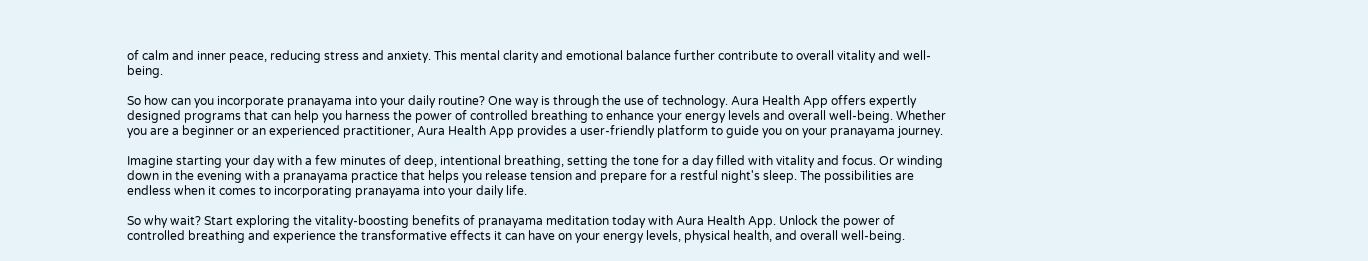of calm and inner peace, reducing stress and anxiety. This mental clarity and emotional balance further contribute to overall vitality and well-being.

So how can you incorporate pranayama into your daily routine? One way is through the use of technology. Aura Health App offers expertly designed programs that can help you harness the power of controlled breathing to enhance your energy levels and overall well-being. Whether you are a beginner or an experienced practitioner, Aura Health App provides a user-friendly platform to guide you on your pranayama journey.

Imagine starting your day with a few minutes of deep, intentional breathing, setting the tone for a day filled with vitality and focus. Or winding down in the evening with a pranayama practice that helps you release tension and prepare for a restful night's sleep. The possibilities are endless when it comes to incorporating pranayama into your daily life.

So why wait? Start exploring the vitality-boosting benefits of pranayama meditation today with Aura Health App. Unlock the power of controlled breathing and experience the transformative effects it can have on your energy levels, physical health, and overall well-being.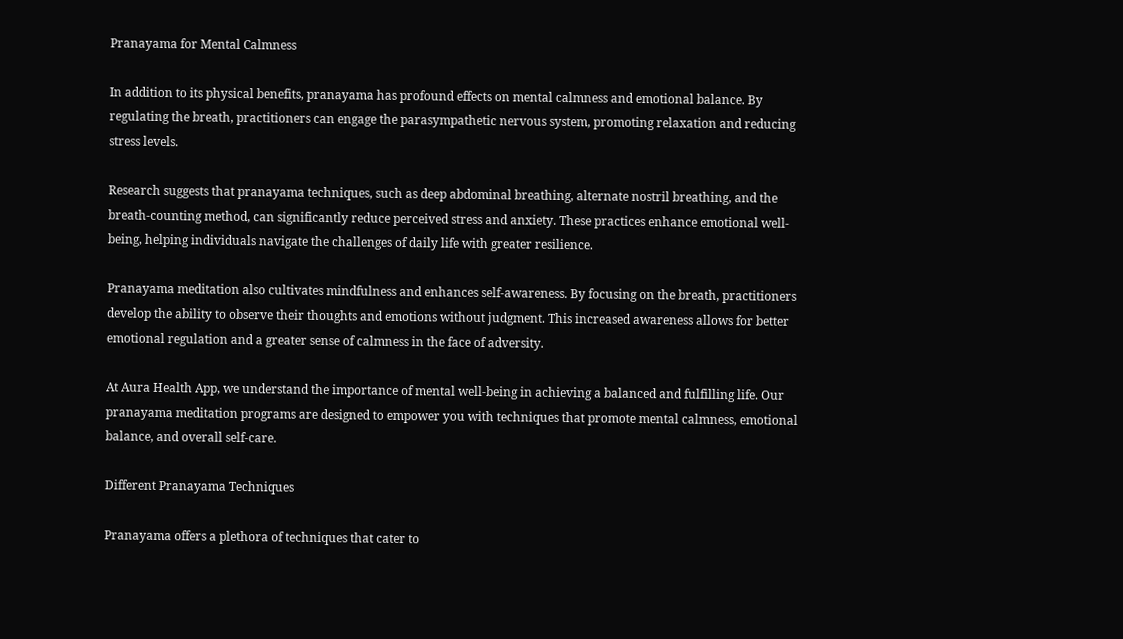Pranayama for Mental Calmness

In addition to its physical benefits, pranayama has profound effects on mental calmness and emotional balance. By regulating the breath, practitioners can engage the parasympathetic nervous system, promoting relaxation and reducing stress levels.

Research suggests that pranayama techniques, such as deep abdominal breathing, alternate nostril breathing, and the breath-counting method, can significantly reduce perceived stress and anxiety. These practices enhance emotional well-being, helping individuals navigate the challenges of daily life with greater resilience.

Pranayama meditation also cultivates mindfulness and enhances self-awareness. By focusing on the breath, practitioners develop the ability to observe their thoughts and emotions without judgment. This increased awareness allows for better emotional regulation and a greater sense of calmness in the face of adversity.

At Aura Health App, we understand the importance of mental well-being in achieving a balanced and fulfilling life. Our pranayama meditation programs are designed to empower you with techniques that promote mental calmness, emotional balance, and overall self-care.

Different Pranayama Techniques

Pranayama offers a plethora of techniques that cater to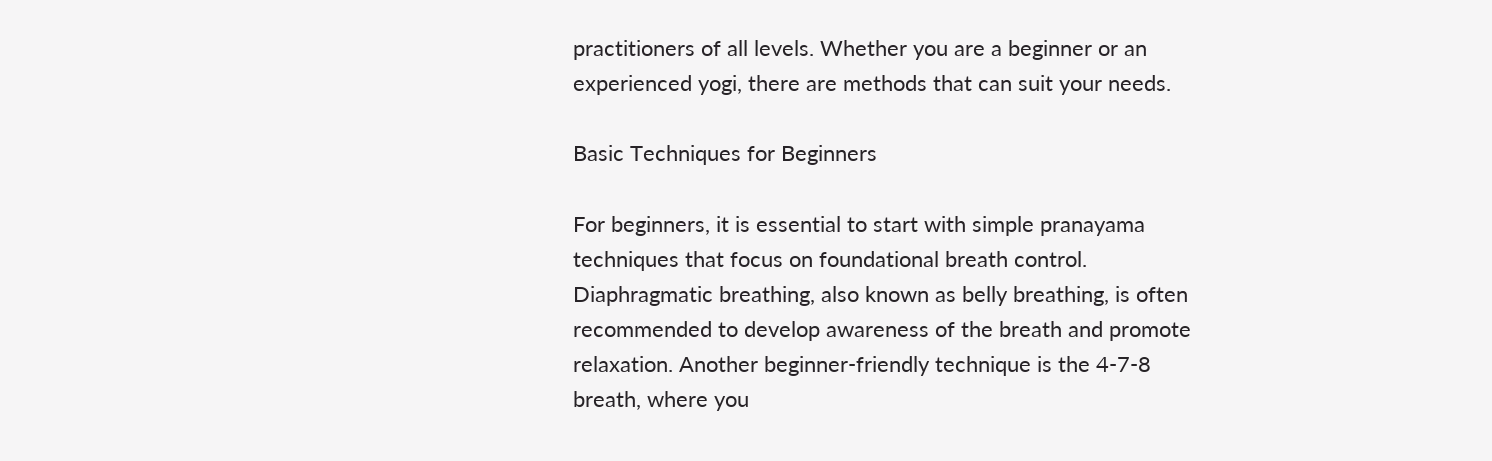practitioners of all levels. Whether you are a beginner or an experienced yogi, there are methods that can suit your needs.

Basic Techniques for Beginners

For beginners, it is essential to start with simple pranayama techniques that focus on foundational breath control. Diaphragmatic breathing, also known as belly breathing, is often recommended to develop awareness of the breath and promote relaxation. Another beginner-friendly technique is the 4-7-8 breath, where you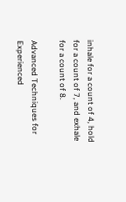inhale for a count of 4, hold for a count of 7, and exhale for a count of 8.

Advanced Techniques for Experienced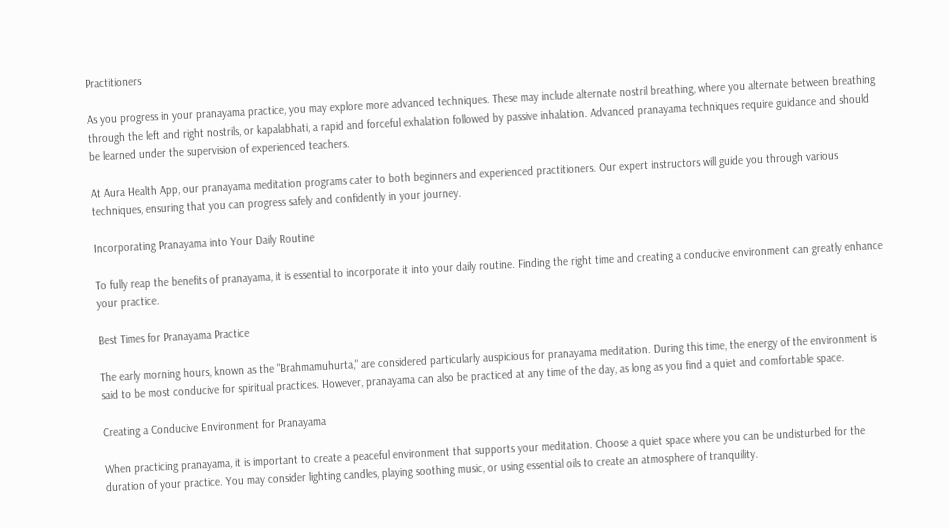Practitioners

As you progress in your pranayama practice, you may explore more advanced techniques. These may include alternate nostril breathing, where you alternate between breathing through the left and right nostrils, or kapalabhati, a rapid and forceful exhalation followed by passive inhalation. Advanced pranayama techniques require guidance and should be learned under the supervision of experienced teachers.

At Aura Health App, our pranayama meditation programs cater to both beginners and experienced practitioners. Our expert instructors will guide you through various techniques, ensuring that you can progress safely and confidently in your journey.

Incorporating Pranayama into Your Daily Routine

To fully reap the benefits of pranayama, it is essential to incorporate it into your daily routine. Finding the right time and creating a conducive environment can greatly enhance your practice.

Best Times for Pranayama Practice

The early morning hours, known as the "Brahmamuhurta," are considered particularly auspicious for pranayama meditation. During this time, the energy of the environment is said to be most conducive for spiritual practices. However, pranayama can also be practiced at any time of the day, as long as you find a quiet and comfortable space.

Creating a Conducive Environment for Pranayama

When practicing pranayama, it is important to create a peaceful environment that supports your meditation. Choose a quiet space where you can be undisturbed for the duration of your practice. You may consider lighting candles, playing soothing music, or using essential oils to create an atmosphere of tranquility.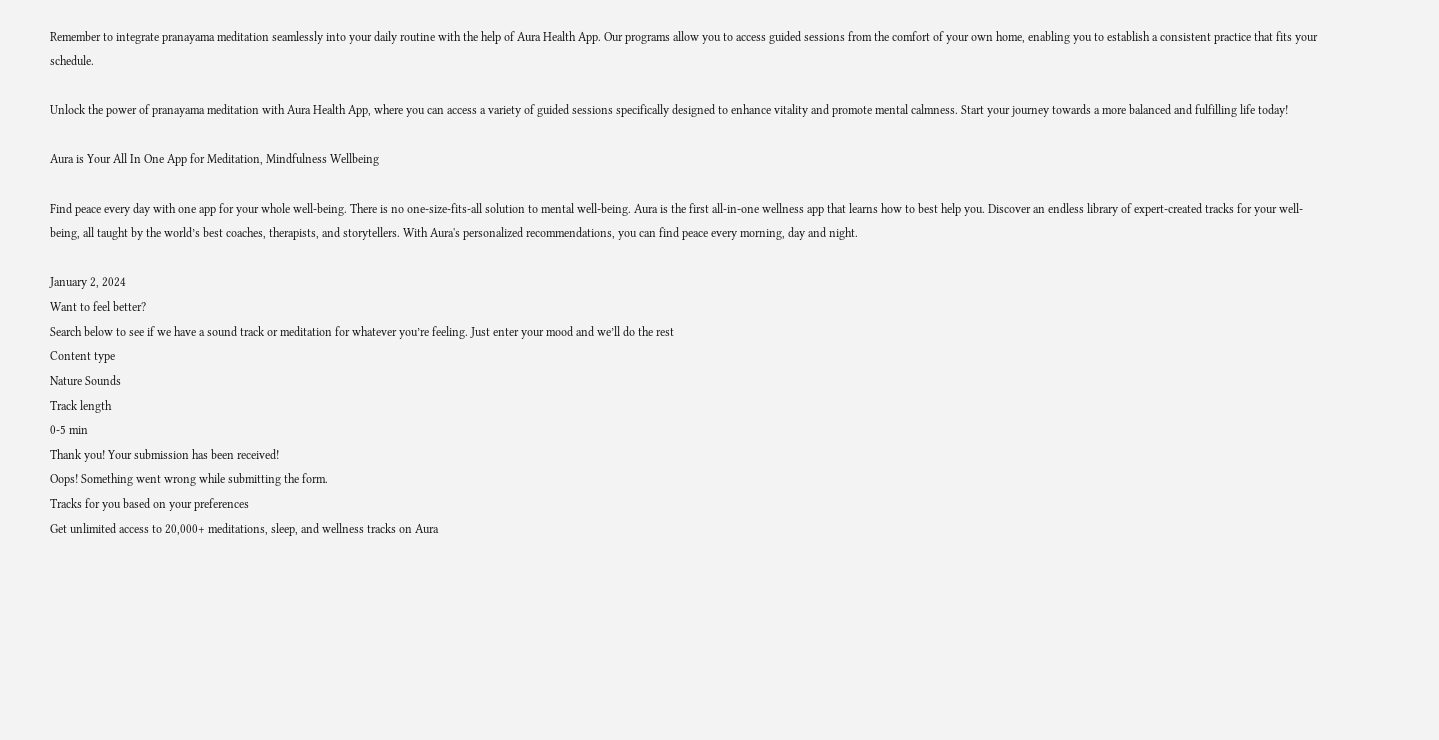Remember to integrate pranayama meditation seamlessly into your daily routine with the help of Aura Health App. Our programs allow you to access guided sessions from the comfort of your own home, enabling you to establish a consistent practice that fits your schedule.

Unlock the power of pranayama meditation with Aura Health App, where you can access a variety of guided sessions specifically designed to enhance vitality and promote mental calmness. Start your journey towards a more balanced and fulfilling life today!

Aura is Your All In One App for Meditation, Mindfulness Wellbeing

Find peace every day with one app for your whole well-being. There is no one-size-fits-all solution to mental well-being. Aura is the first all-in-one wellness app that learns how to best help you. Discover an endless library of expert-created tracks for your well-being, all taught by the world’s best coaches, therapists, and storytellers. With Aura's personalized recommendations, you can find peace every morning, day and night.

January 2, 2024
Want to feel better?
Search below to see if we have a sound track or meditation for whatever you’re feeling. Just enter your mood and we’ll do the rest
Content type
Nature Sounds
Track length
0-5 min
Thank you! Your submission has been received!
Oops! Something went wrong while submitting the form.
Tracks for you based on your preferences
Get unlimited access to 20,000+ meditations, sleep, and wellness tracks on Aura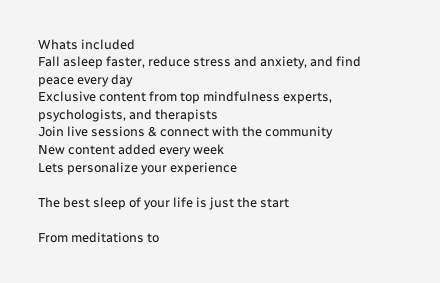Whats included
Fall asleep faster, reduce stress and anxiety, and find peace every day
Exclusive content from top mindfulness experts, psychologists, and therapists
Join live sessions & connect with the community
New content added every week
Lets personalize your experience

The best sleep of your life is just the start

From meditations to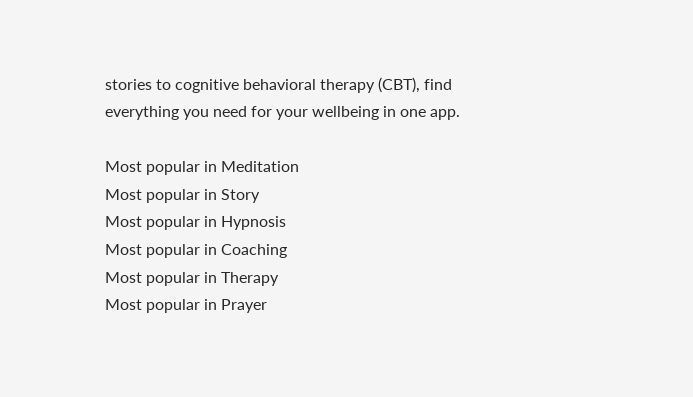stories to cognitive behavioral therapy (CBT), find everything you need for your wellbeing in one app.

Most popular in Meditation
Most popular in Story
Most popular in Hypnosis
Most popular in Coaching
Most popular in Therapy
Most popular in Prayer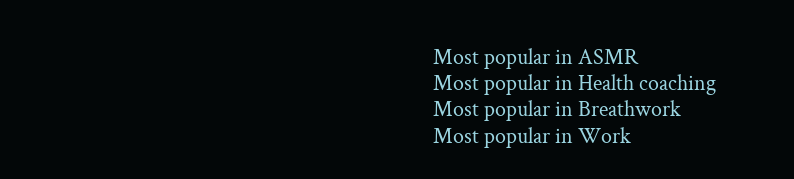Most popular in ASMR
Most popular in Health coaching
Most popular in Breathwork
Most popular in Work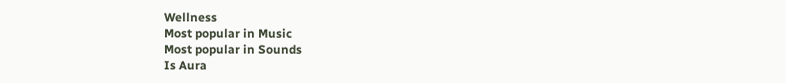Wellness
Most popular in Music
Most popular in Sounds
Is Aura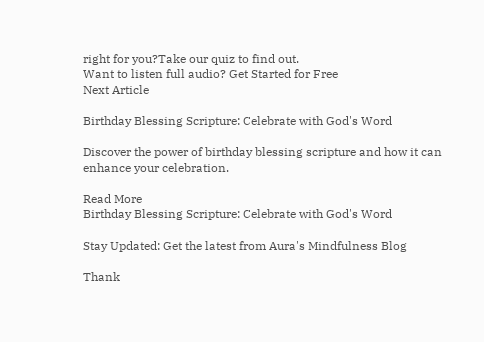right for you?Take our quiz to find out.
Want to listen full audio? Get Started for Free
Next Article

Birthday Blessing Scripture: Celebrate with God's Word

Discover the power of birthday blessing scripture and how it can enhance your celebration.

Read More
Birthday Blessing Scripture: Celebrate with God's Word

Stay Updated: Get the latest from Aura's Mindfulness Blog

Thank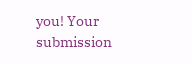you! Your submission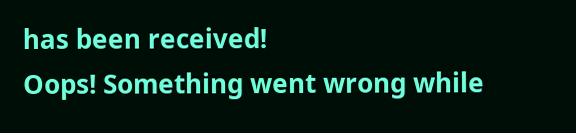has been received!
Oops! Something went wrong while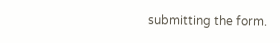submitting the form.